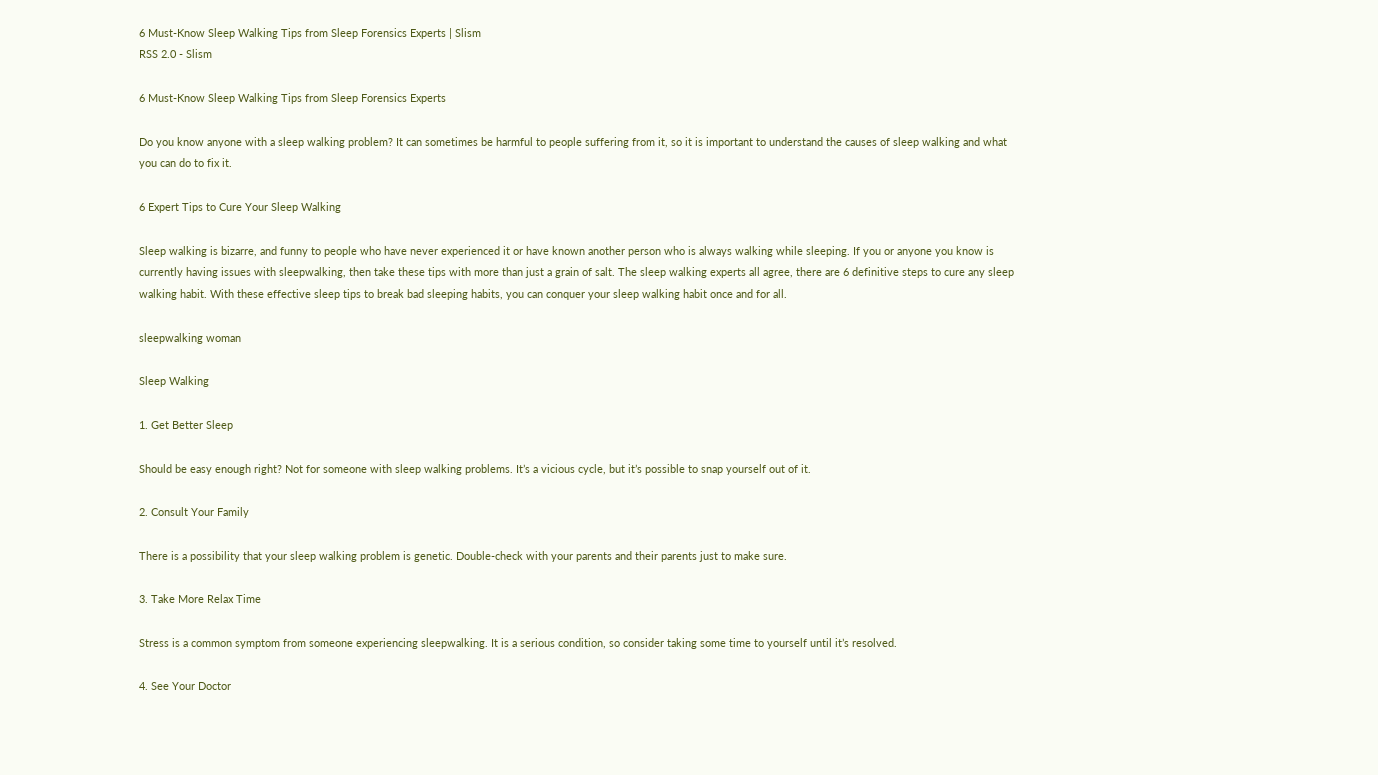6 Must-Know Sleep Walking Tips from Sleep Forensics Experts | Slism
RSS 2.0 - Slism

6 Must-Know Sleep Walking Tips from Sleep Forensics Experts

Do you know anyone with a sleep walking problem? It can sometimes be harmful to people suffering from it, so it is important to understand the causes of sleep walking and what you can do to fix it.

6 Expert Tips to Cure Your Sleep Walking

Sleep walking is bizarre, and funny to people who have never experienced it or have known another person who is always walking while sleeping. If you or anyone you know is currently having issues with sleepwalking, then take these tips with more than just a grain of salt. The sleep walking experts all agree, there are 6 definitive steps to cure any sleep walking habit. With these effective sleep tips to break bad sleeping habits, you can conquer your sleep walking habit once and for all.

sleepwalking woman

Sleep Walking

1. Get Better Sleep

Should be easy enough right? Not for someone with sleep walking problems. It’s a vicious cycle, but it’s possible to snap yourself out of it.

2. Consult Your Family

There is a possibility that your sleep walking problem is genetic. Double-check with your parents and their parents just to make sure.

3. Take More Relax Time

Stress is a common symptom from someone experiencing sleepwalking. It is a serious condition, so consider taking some time to yourself until it’s resolved.

4. See Your Doctor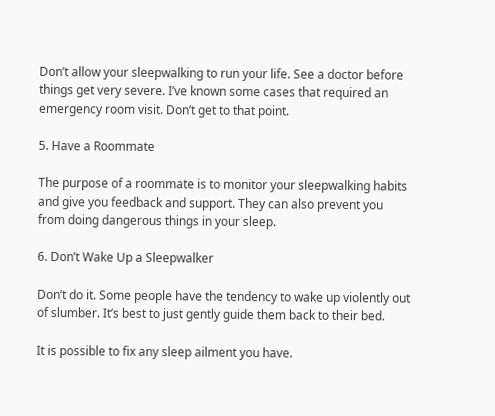Don’t allow your sleepwalking to run your life. See a doctor before things get very severe. I’ve known some cases that required an emergency room visit. Don’t get to that point.

5. Have a Roommate

The purpose of a roommate is to monitor your sleepwalking habits and give you feedback and support. They can also prevent you from doing dangerous things in your sleep.

6. Don’t Wake Up a Sleepwalker

Don’t do it. Some people have the tendency to wake up violently out of slumber. It’s best to just gently guide them back to their bed.

It is possible to fix any sleep ailment you have.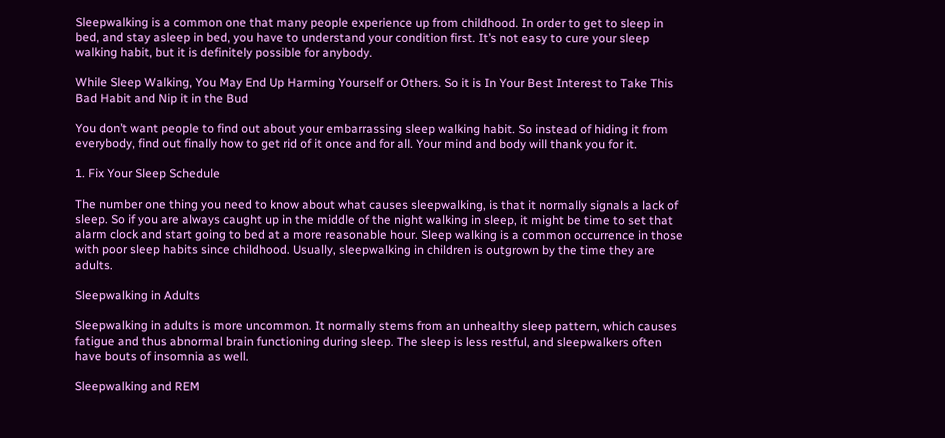Sleepwalking is a common one that many people experience up from childhood. In order to get to sleep in bed, and stay asleep in bed, you have to understand your condition first. It’s not easy to cure your sleep walking habit, but it is definitely possible for anybody.

While Sleep Walking, You May End Up Harming Yourself or Others. So it is In Your Best Interest to Take This Bad Habit and Nip it in the Bud

You don’t want people to find out about your embarrassing sleep walking habit. So instead of hiding it from everybody, find out finally how to get rid of it once and for all. Your mind and body will thank you for it.

1. Fix Your Sleep Schedule

The number one thing you need to know about what causes sleepwalking, is that it normally signals a lack of sleep. So if you are always caught up in the middle of the night walking in sleep, it might be time to set that alarm clock and start going to bed at a more reasonable hour. Sleep walking is a common occurrence in those with poor sleep habits since childhood. Usually, sleepwalking in children is outgrown by the time they are adults.

Sleepwalking in Adults

Sleepwalking in adults is more uncommon. It normally stems from an unhealthy sleep pattern, which causes fatigue and thus abnormal brain functioning during sleep. The sleep is less restful, and sleepwalkers often have bouts of insomnia as well.

Sleepwalking and REM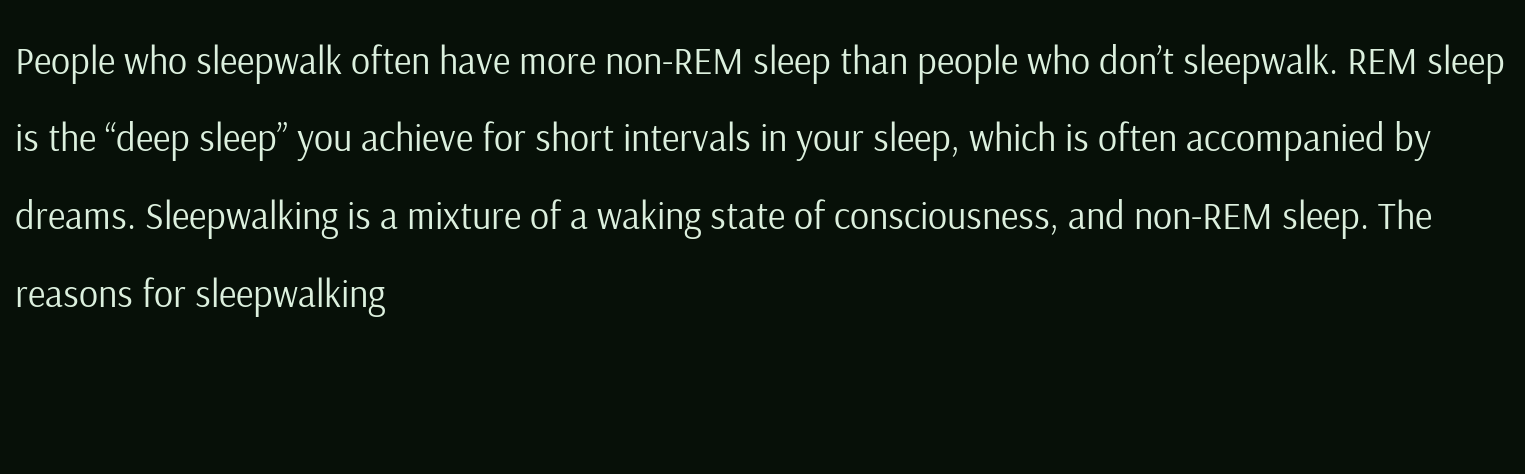People who sleepwalk often have more non-REM sleep than people who don’t sleepwalk. REM sleep is the “deep sleep” you achieve for short intervals in your sleep, which is often accompanied by dreams. Sleepwalking is a mixture of a waking state of consciousness, and non-REM sleep. The reasons for sleepwalking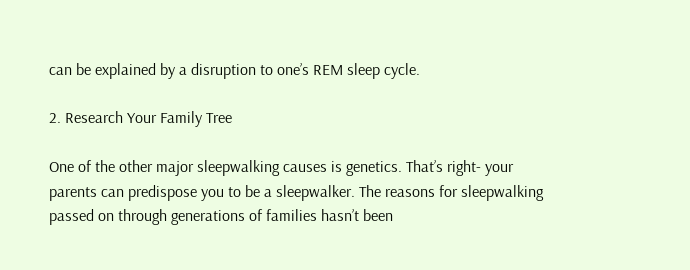can be explained by a disruption to one’s REM sleep cycle.

2. Research Your Family Tree

One of the other major sleepwalking causes is genetics. That’s right- your parents can predispose you to be a sleepwalker. The reasons for sleepwalking passed on through generations of families hasn’t been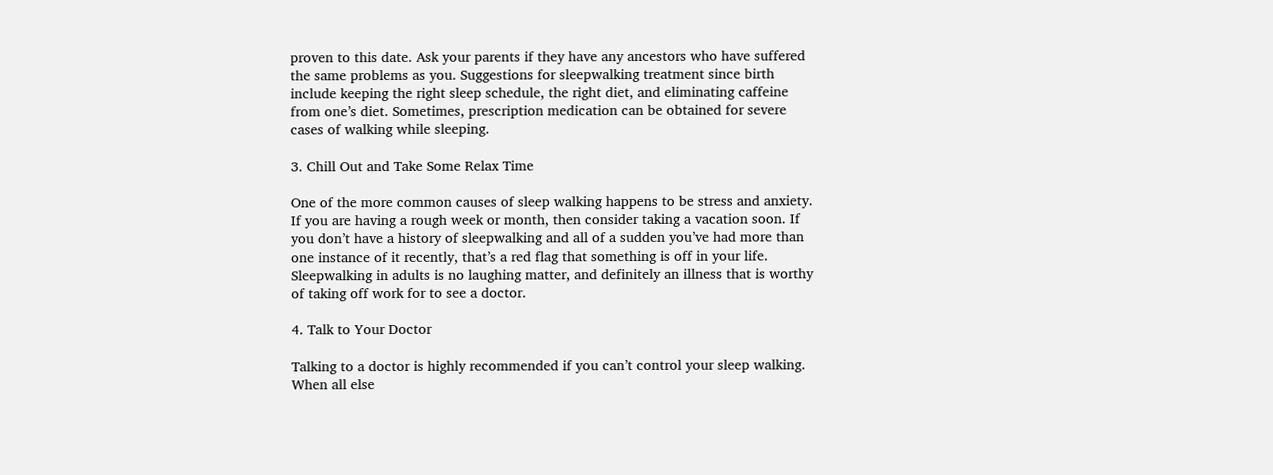proven to this date. Ask your parents if they have any ancestors who have suffered the same problems as you. Suggestions for sleepwalking treatment since birth include keeping the right sleep schedule, the right diet, and eliminating caffeine from one’s diet. Sometimes, prescription medication can be obtained for severe cases of walking while sleeping.

3. Chill Out and Take Some Relax Time

One of the more common causes of sleep walking happens to be stress and anxiety. If you are having a rough week or month, then consider taking a vacation soon. If you don’t have a history of sleepwalking and all of a sudden you’ve had more than one instance of it recently, that’s a red flag that something is off in your life. Sleepwalking in adults is no laughing matter, and definitely an illness that is worthy of taking off work for to see a doctor.

4. Talk to Your Doctor

Talking to a doctor is highly recommended if you can’t control your sleep walking. When all else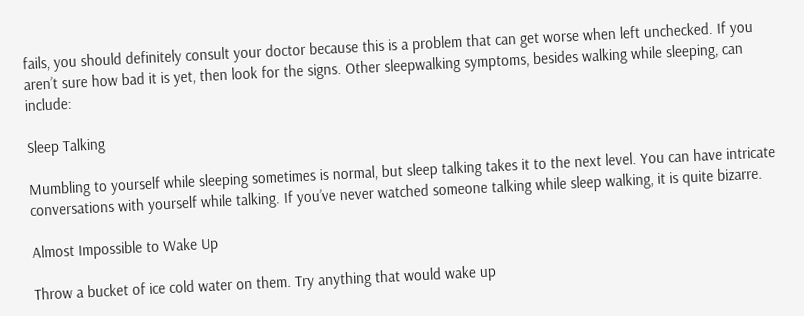fails, you should definitely consult your doctor because this is a problem that can get worse when left unchecked. If you aren’t sure how bad it is yet, then look for the signs. Other sleepwalking symptoms, besides walking while sleeping, can include:

Sleep Talking

Mumbling to yourself while sleeping sometimes is normal, but sleep talking takes it to the next level. You can have intricate conversations with yourself while talking. If you’ve never watched someone talking while sleep walking, it is quite bizarre.

Almost Impossible to Wake Up

Throw a bucket of ice cold water on them. Try anything that would wake up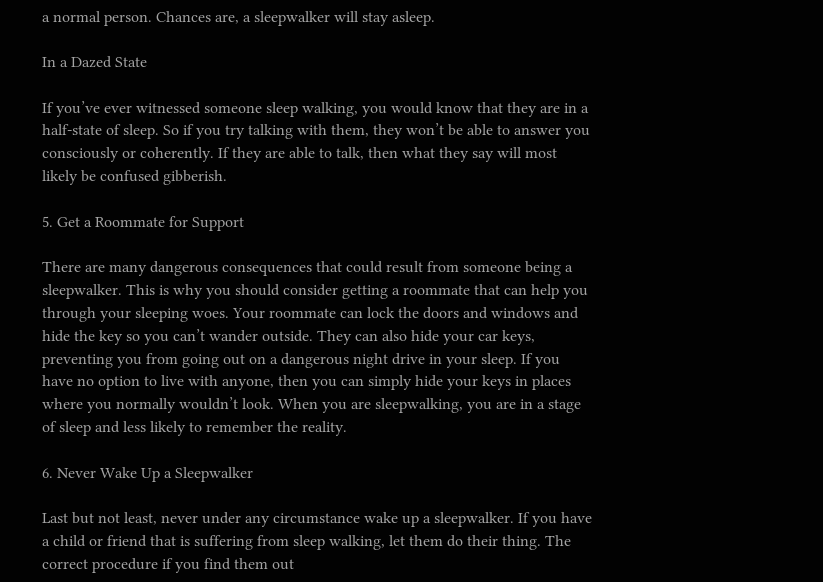a normal person. Chances are, a sleepwalker will stay asleep.

In a Dazed State

If you’ve ever witnessed someone sleep walking, you would know that they are in a half-state of sleep. So if you try talking with them, they won’t be able to answer you consciously or coherently. If they are able to talk, then what they say will most likely be confused gibberish.

5. Get a Roommate for Support

There are many dangerous consequences that could result from someone being a sleepwalker. This is why you should consider getting a roommate that can help you through your sleeping woes. Your roommate can lock the doors and windows and hide the key so you can’t wander outside. They can also hide your car keys, preventing you from going out on a dangerous night drive in your sleep. If you have no option to live with anyone, then you can simply hide your keys in places where you normally wouldn’t look. When you are sleepwalking, you are in a stage of sleep and less likely to remember the reality.

6. Never Wake Up a Sleepwalker

Last but not least, never under any circumstance wake up a sleepwalker. If you have a child or friend that is suffering from sleep walking, let them do their thing. The correct procedure if you find them out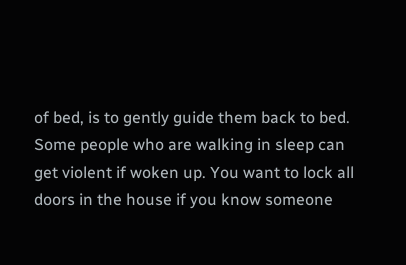of bed, is to gently guide them back to bed. Some people who are walking in sleep can get violent if woken up. You want to lock all doors in the house if you know someone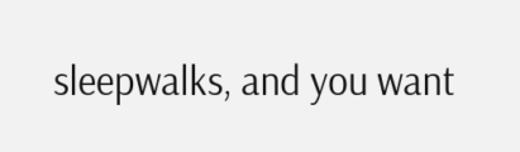sleepwalks, and you want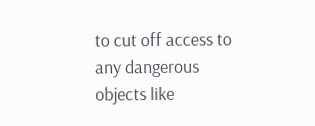to cut off access to any dangerous objects like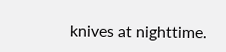knives at nighttime.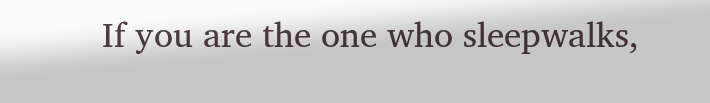If you are the one who sleepwalks,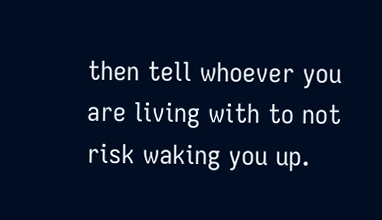then tell whoever you are living with to not risk waking you up.